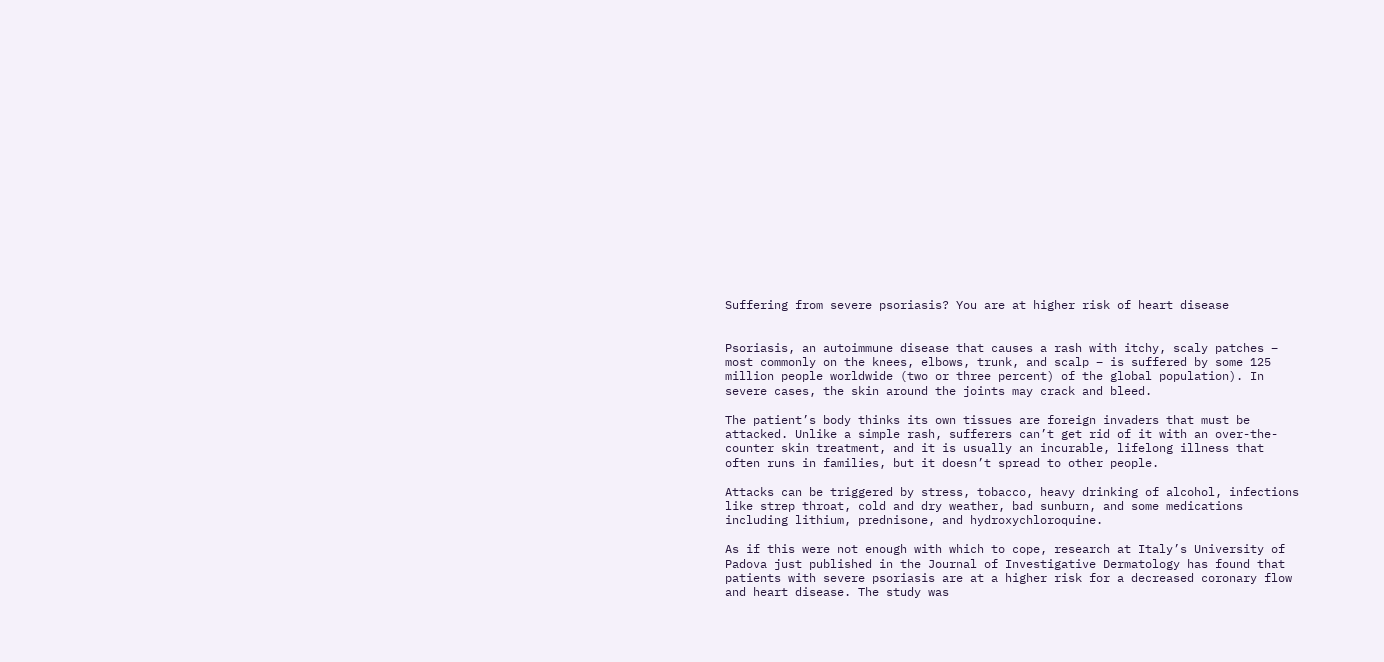Suffering from severe psoriasis? You are at higher risk of heart disease


Psoriasis, an autoimmune disease that causes a rash with itchy, scaly patches – most commonly on the knees, elbows, trunk, and scalp – is suffered by some 125 million people worldwide (two or three percent) of the global population). In severe cases, the skin around the joints may crack and bleed.

The patient’s body thinks its own tissues are foreign invaders that must be attacked. Unlike a simple rash, sufferers can’t get rid of it with an over-the-counter skin treatment, and it is usually an incurable, lifelong illness that often runs in families, but it doesn’t spread to other people.

Attacks can be triggered by stress, tobacco, heavy drinking of alcohol, infections like strep throat, cold and dry weather, bad sunburn, and some medications including lithium, prednisone, and hydroxychloroquine.

As if this were not enough with which to cope, research at Italy’s University of Padova just published in the Journal of Investigative Dermatology has found that patients with severe psoriasis are at a higher risk for a decreased coronary flow and heart disease. The study was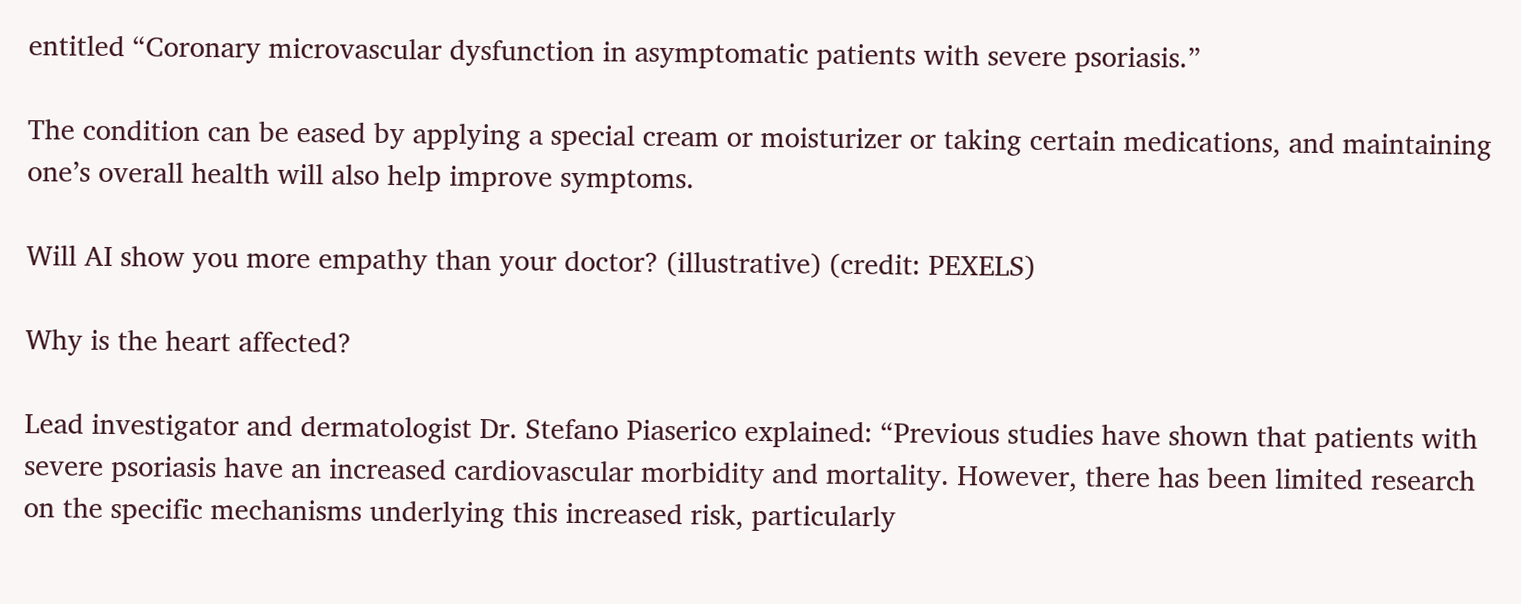entitled “Coronary microvascular dysfunction in asymptomatic patients with severe psoriasis.”

The condition can be eased by applying a special cream or moisturizer or taking certain medications, and maintaining one’s overall health will also help improve symptoms.

Will AI show you more empathy than your doctor? (illustrative) (credit: PEXELS)

Why is the heart affected?

Lead investigator and dermatologist Dr. Stefano Piaserico explained: “Previous studies have shown that patients with severe psoriasis have an increased cardiovascular morbidity and mortality. However, there has been limited research on the specific mechanisms underlying this increased risk, particularly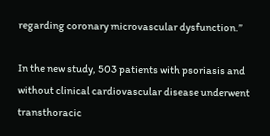regarding coronary microvascular dysfunction.”

In the new study, 503 patients with psoriasis and without clinical cardiovascular disease underwent transthoracic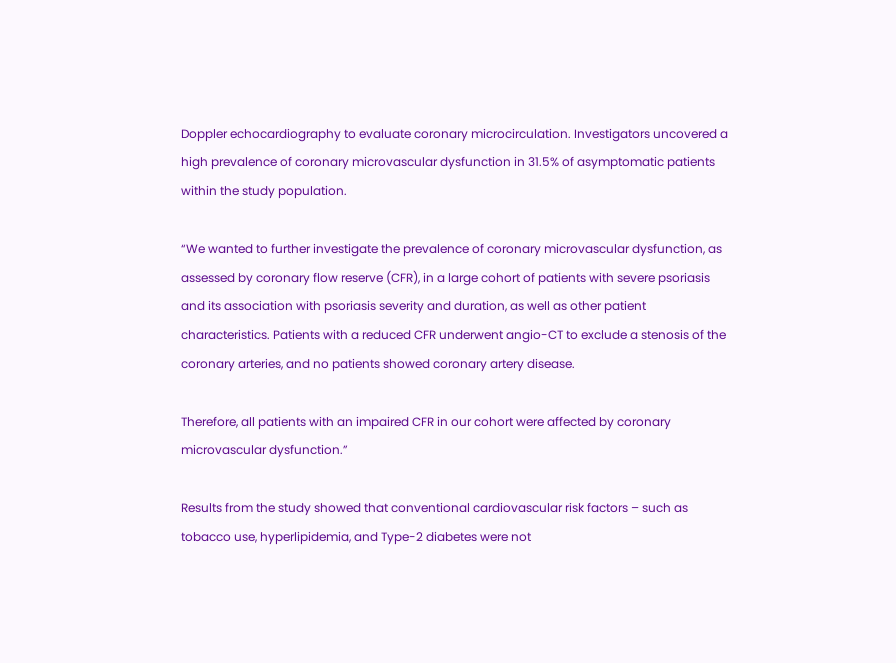Doppler echocardiography to evaluate coronary microcirculation. Investigators uncovered a high prevalence of coronary microvascular dysfunction in 31.5% of asymptomatic patients within the study population.

“We wanted to further investigate the prevalence of coronary microvascular dysfunction, as assessed by coronary flow reserve (CFR), in a large cohort of patients with severe psoriasis and its association with psoriasis severity and duration, as well as other patient characteristics. Patients with a reduced CFR underwent angio-CT to exclude a stenosis of the coronary arteries, and no patients showed coronary artery disease.

Therefore, all patients with an impaired CFR in our cohort were affected by coronary microvascular dysfunction.”

Results from the study showed that conventional cardiovascular risk factors – such as tobacco use, hyperlipidemia, and Type-2 diabetes were not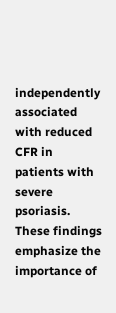independently associated with reduced CFR in patients with severe psoriasis. These findings emphasize the importance of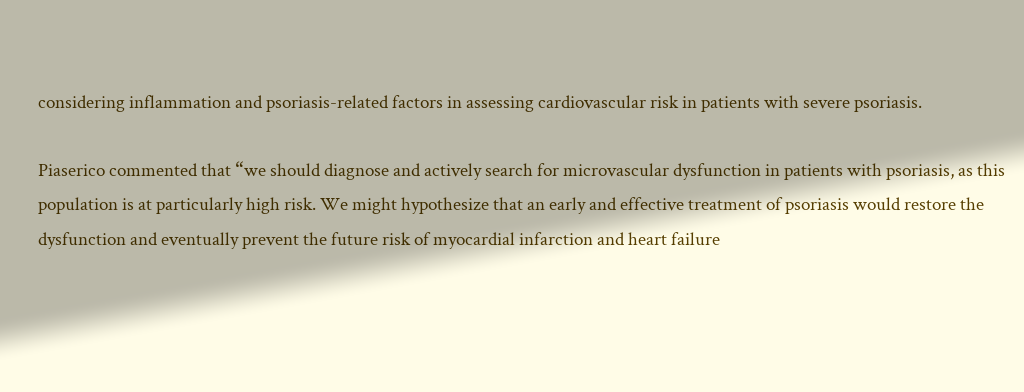considering inflammation and psoriasis-related factors in assessing cardiovascular risk in patients with severe psoriasis.

Piaserico commented that “we should diagnose and actively search for microvascular dysfunction in patients with psoriasis, as this population is at particularly high risk. We might hypothesize that an early and effective treatment of psoriasis would restore the dysfunction and eventually prevent the future risk of myocardial infarction and heart failure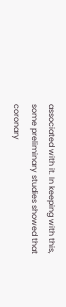associated with it. In keeping with this, some preliminary studies showed that coronary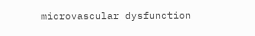microvascular dysfunction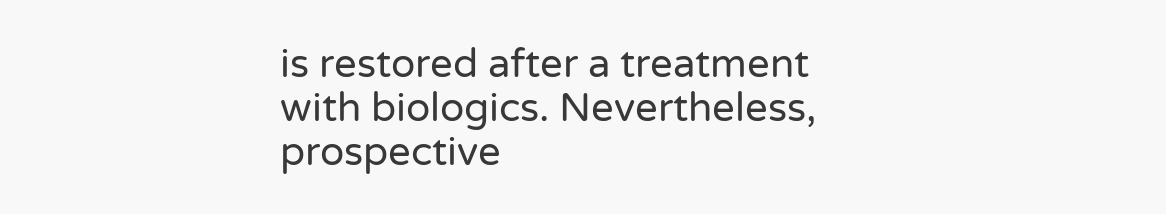is restored after a treatment with biologics. Nevertheless, prospective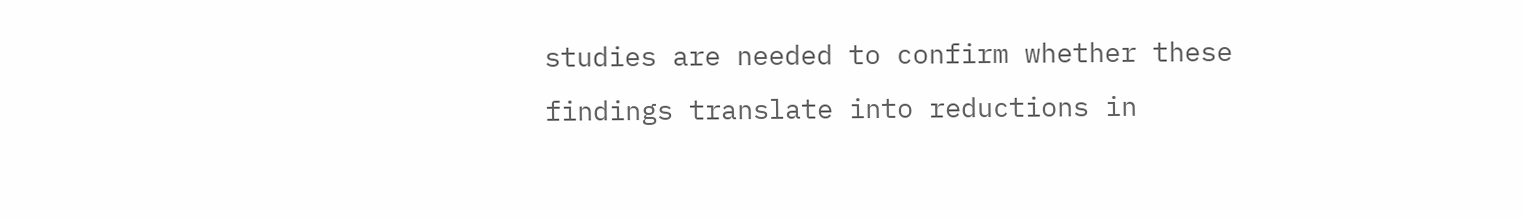studies are needed to confirm whether these findings translate into reductions in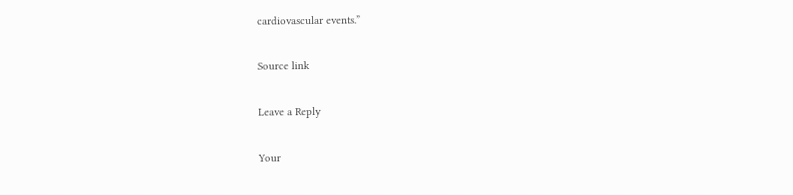cardiovascular events.”

Source link

Leave a Reply

Your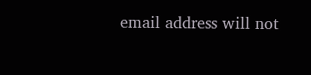email address will not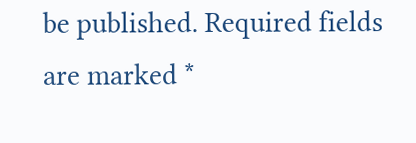be published. Required fields are marked *